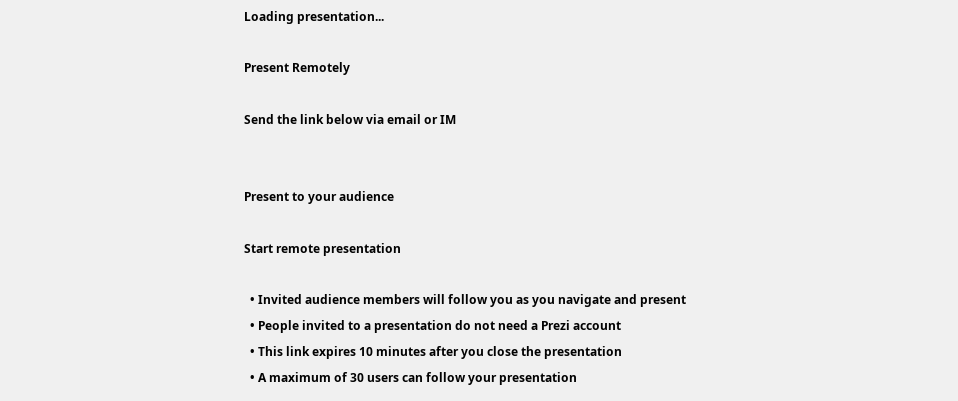Loading presentation...

Present Remotely

Send the link below via email or IM


Present to your audience

Start remote presentation

  • Invited audience members will follow you as you navigate and present
  • People invited to a presentation do not need a Prezi account
  • This link expires 10 minutes after you close the presentation
  • A maximum of 30 users can follow your presentation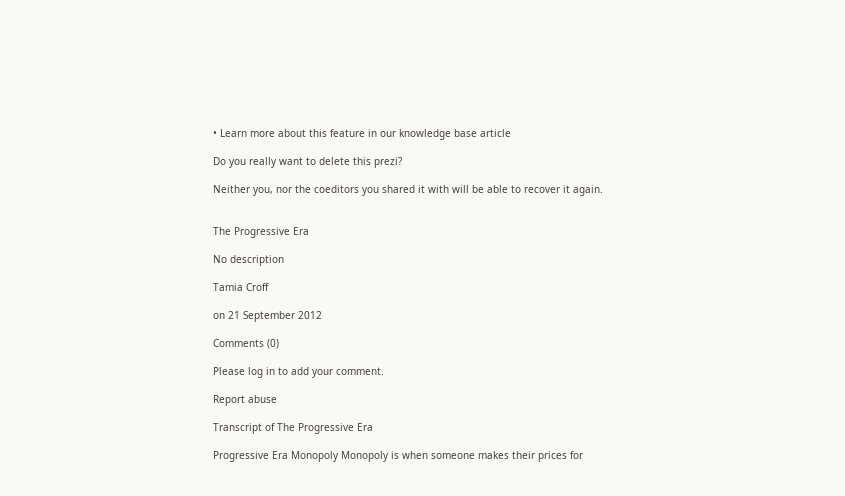• Learn more about this feature in our knowledge base article

Do you really want to delete this prezi?

Neither you, nor the coeditors you shared it with will be able to recover it again.


The Progressive Era

No description

Tamia Croff

on 21 September 2012

Comments (0)

Please log in to add your comment.

Report abuse

Transcript of The Progressive Era

Progressive Era Monopoly Monopoly is when someone makes their prices for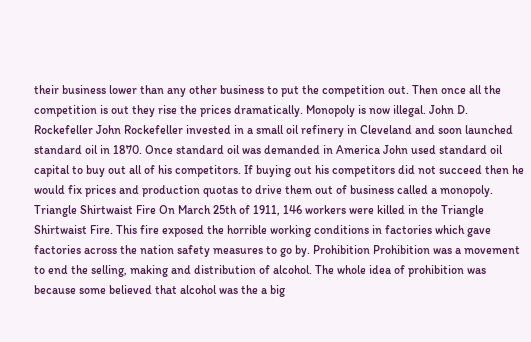their business lower than any other business to put the competition out. Then once all the competition is out they rise the prices dramatically. Monopoly is now illegal. John D. Rockefeller John Rockefeller invested in a small oil refinery in Cleveland and soon launched standard oil in 1870. Once standard oil was demanded in America John used standard oil capital to buy out all of his competitors. If buying out his competitors did not succeed then he would fix prices and production quotas to drive them out of business called a monopoly. Triangle Shirtwaist Fire On March 25th of 1911, 146 workers were killed in the Triangle Shirtwaist Fire. This fire exposed the horrible working conditions in factories which gave factories across the nation safety measures to go by. Prohibition Prohibition was a movement to end the selling, making and distribution of alcohol. The whole idea of prohibition was because some believed that alcohol was the a big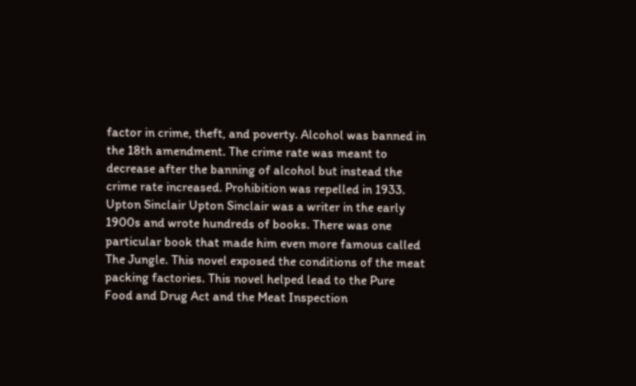factor in crime, theft, and poverty. Alcohol was banned in the 18th amendment. The crime rate was meant to decrease after the banning of alcohol but instead the crime rate increased. Prohibition was repelled in 1933. Upton Sinclair Upton Sinclair was a writer in the early 1900s and wrote hundreds of books. There was one particular book that made him even more famous called The Jungle. This novel exposed the conditions of the meat packing factories. This novel helped lead to the Pure Food and Drug Act and the Meat Inspection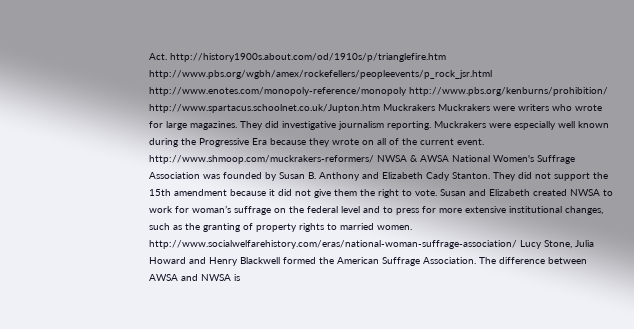Act. http://history1900s.about.com/od/1910s/p/trianglefire.htm http://www.pbs.org/wgbh/amex/rockefellers/peopleevents/p_rock_jsr.html http://www.enotes.com/monopoly-reference/monopoly http://www.pbs.org/kenburns/prohibition/ http://www.spartacus.schoolnet.co.uk/Jupton.htm Muckrakers Muckrakers were writers who wrote for large magazines. They did investigative journalism reporting. Muckrakers were especially well known during the Progressive Era because they wrote on all of the current event. http://www.shmoop.com/muckrakers-reformers/ NWSA & AWSA National Women's Suffrage Association was founded by Susan B. Anthony and Elizabeth Cady Stanton. They did not support the 15th amendment because it did not give them the right to vote. Susan and Elizabeth created NWSA to work for woman’s suffrage on the federal level and to press for more extensive institutional changes, such as the granting of property rights to married women. http://www.socialwelfarehistory.com/eras/national-woman-suffrage-association/ Lucy Stone, Julia Howard and Henry Blackwell formed the American Suffrage Association. The difference between AWSA and NWSA is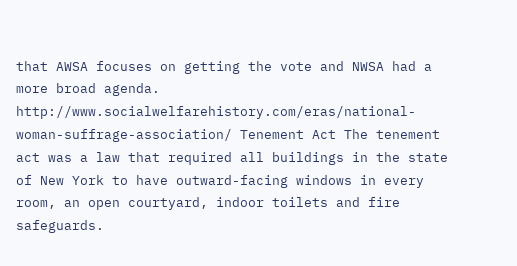that AWSA focuses on getting the vote and NWSA had a more broad agenda. http://www.socialwelfarehistory.com/eras/national-woman-suffrage-association/ Tenement Act The tenement act was a law that required all buildings in the state of New York to have outward-facing windows in every room, an open courtyard, indoor toilets and fire safeguards.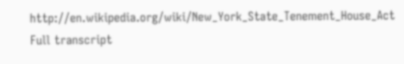http://en.wikipedia.org/wiki/New_York_State_Tenement_House_Act
Full transcript